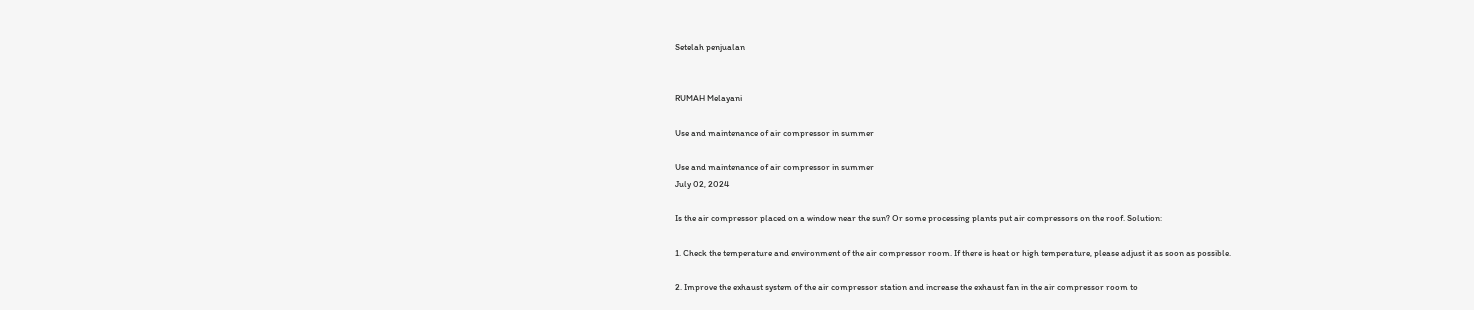Setelah penjualan


RUMAH Melayani

Use and maintenance of air compressor in summer

Use and maintenance of air compressor in summer
July 02, 2024

Is the air compressor placed on a window near the sun? Or some processing plants put air compressors on the roof. Solution:

1. Check the temperature and environment of the air compressor room. If there is heat or high temperature, please adjust it as soon as possible.

2. Improve the exhaust system of the air compressor station and increase the exhaust fan in the air compressor room to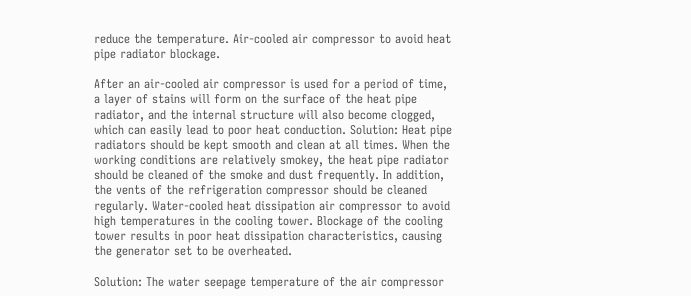reduce the temperature. Air-cooled air compressor to avoid heat pipe radiator blockage.

After an air-cooled air compressor is used for a period of time, a layer of stains will form on the surface of the heat pipe radiator, and the internal structure will also become clogged, which can easily lead to poor heat conduction. Solution: Heat pipe radiators should be kept smooth and clean at all times. When the working conditions are relatively smokey, the heat pipe radiator should be cleaned of the smoke and dust frequently. In addition, the vents of the refrigeration compressor should be cleaned regularly. Water-cooled heat dissipation air compressor to avoid high temperatures in the cooling tower. Blockage of the cooling tower results in poor heat dissipation characteristics, causing the generator set to be overheated.

Solution: The water seepage temperature of the air compressor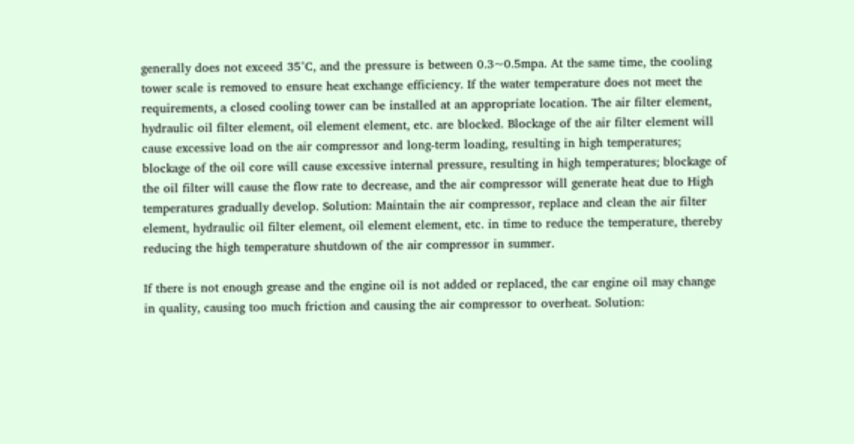generally does not exceed 35°C, and the pressure is between 0.3~0.5mpa. At the same time, the cooling tower scale is removed to ensure heat exchange efficiency. If the water temperature does not meet the requirements, a closed cooling tower can be installed at an appropriate location. The air filter element, hydraulic oil filter element, oil element element, etc. are blocked. Blockage of the air filter element will cause excessive load on the air compressor and long-term loading, resulting in high temperatures; blockage of the oil core will cause excessive internal pressure, resulting in high temperatures; blockage of the oil filter will cause the flow rate to decrease, and the air compressor will generate heat due to High temperatures gradually develop. Solution: Maintain the air compressor, replace and clean the air filter element, hydraulic oil filter element, oil element element, etc. in time to reduce the temperature, thereby reducing the high temperature shutdown of the air compressor in summer.

If there is not enough grease and the engine oil is not added or replaced, the car engine oil may change in quality, causing too much friction and causing the air compressor to overheat. Solution: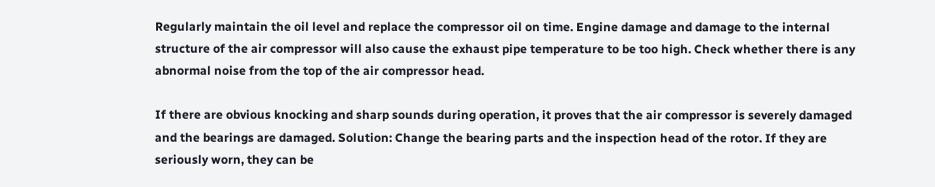Regularly maintain the oil level and replace the compressor oil on time. Engine damage and damage to the internal structure of the air compressor will also cause the exhaust pipe temperature to be too high. Check whether there is any abnormal noise from the top of the air compressor head.

If there are obvious knocking and sharp sounds during operation, it proves that the air compressor is severely damaged and the bearings are damaged. Solution: Change the bearing parts and the inspection head of the rotor. If they are seriously worn, they can be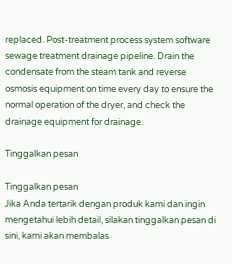replaced. Post-treatment process system software sewage treatment drainage pipeline. Drain the condensate from the steam tank and reverse osmosis equipment on time every day to ensure the normal operation of the dryer, and check the drainage equipment for drainage.

Tinggalkan pesan

Tinggalkan pesan
Jika Anda tertarik dengan produk kami dan ingin mengetahui lebih detail, silakan tinggalkan pesan di sini, kami akan membalas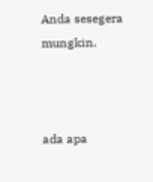Anda sesegera mungkin.



ada apa